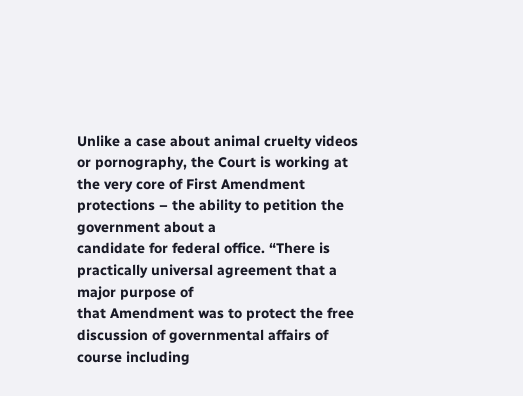Unlike a case about animal cruelty videos or pornography, the Court is working at
the very core of First Amendment protections – the ability to petition the government about a
candidate for federal office. “There is practically universal agreement that a major purpose of
that Amendment was to protect the free discussion of governmental affairs of course including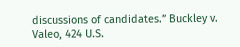discussions of candidates.” Buckley v. Valeo, 424 U.S.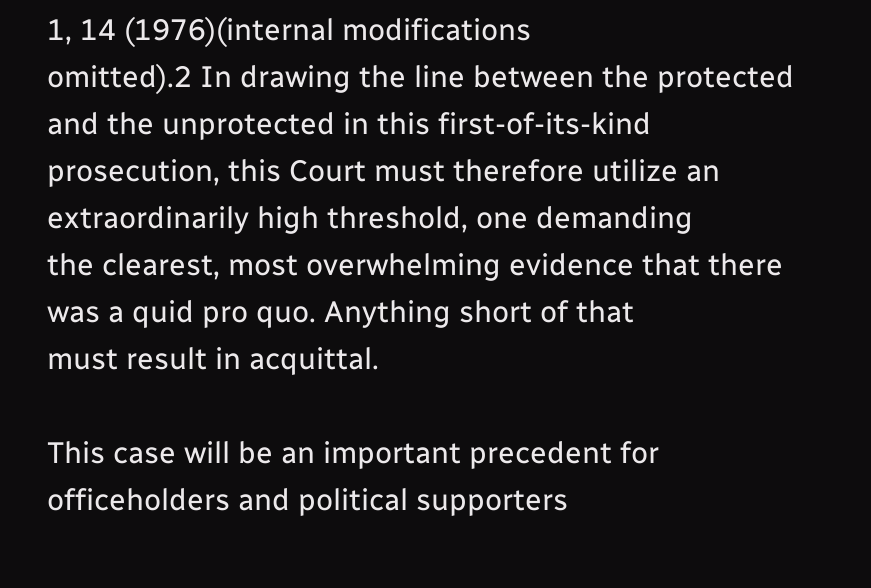1, 14 (1976)(internal modifications
omitted).2 In drawing the line between the protected and the unprotected in this first-of-its-kind
prosecution, this Court must therefore utilize an extraordinarily high threshold, one demanding
the clearest, most overwhelming evidence that there was a quid pro quo. Anything short of that
must result in acquittal.

This case will be an important precedent for officeholders and political supporters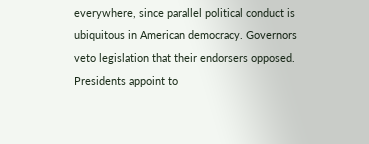everywhere, since parallel political conduct is ubiquitous in American democracy. Governors
veto legislation that their endorsers opposed. Presidents appoint to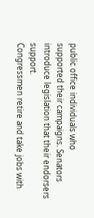public office individuals who
supported their campaigns. Senators introduce legislation that their endorsers support.
Congressmen retire and take jobs with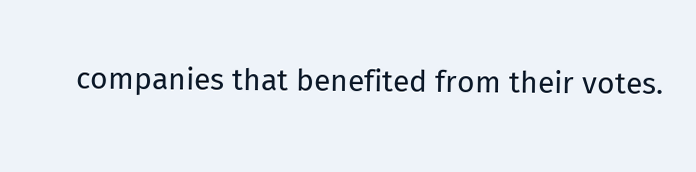companies that benefited from their votes.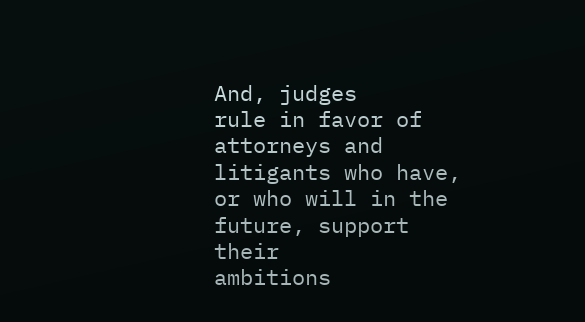And, judges
rule in favor of attorneys and litigants who have, or who will in the future, support their
ambitions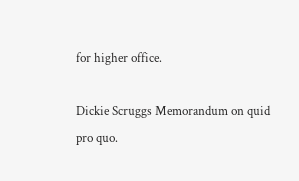for higher office.

Dickie Scruggs Memorandum on quid pro quo.